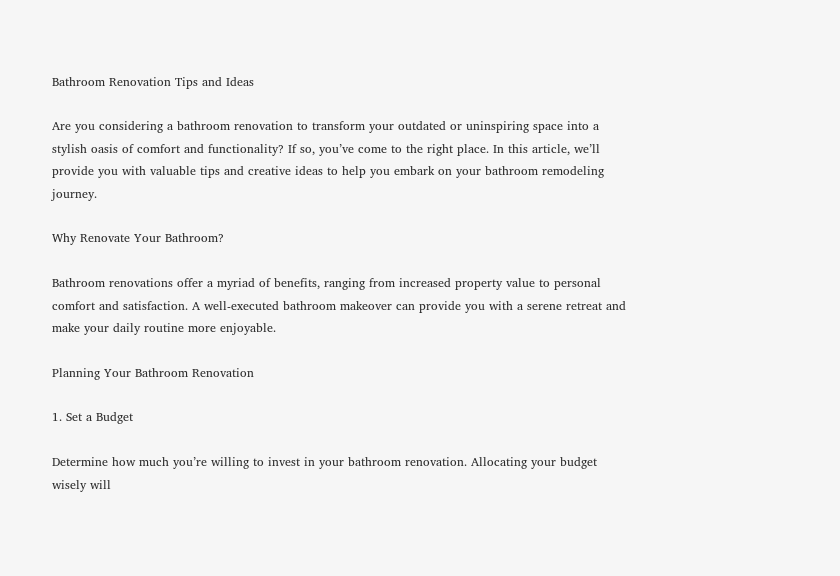Bathroom Renovation Tips and Ideas

Are you considering a bathroom renovation to transform your outdated or uninspiring space into a stylish oasis of comfort and functionality? If so, you’ve come to the right place. In this article, we’ll provide you with valuable tips and creative ideas to help you embark on your bathroom remodeling journey.

Why Renovate Your Bathroom?

Bathroom renovations offer a myriad of benefits, ranging from increased property value to personal comfort and satisfaction. A well-executed bathroom makeover can provide you with a serene retreat and make your daily routine more enjoyable.

Planning Your Bathroom Renovation

1. Set a Budget

Determine how much you’re willing to invest in your bathroom renovation. Allocating your budget wisely will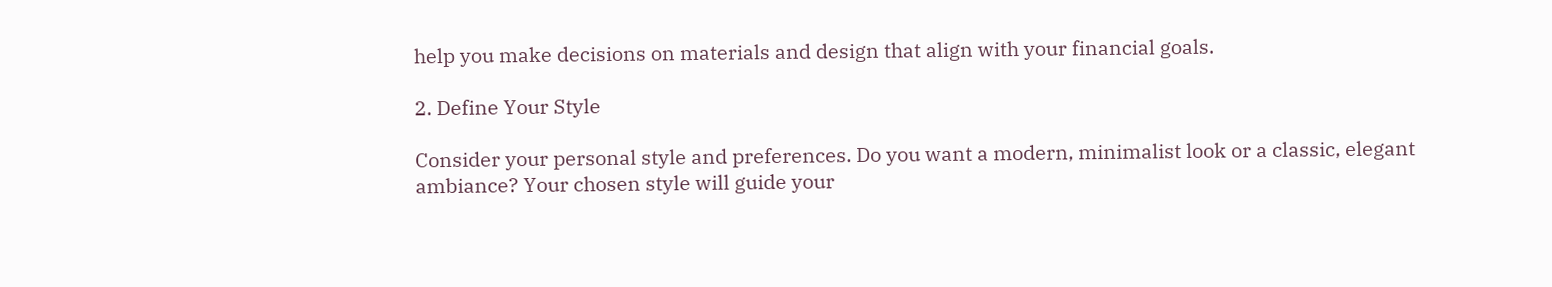help you make decisions on materials and design that align with your financial goals.

2. Define Your Style

Consider your personal style and preferences. Do you want a modern, minimalist look or a classic, elegant ambiance? Your chosen style will guide your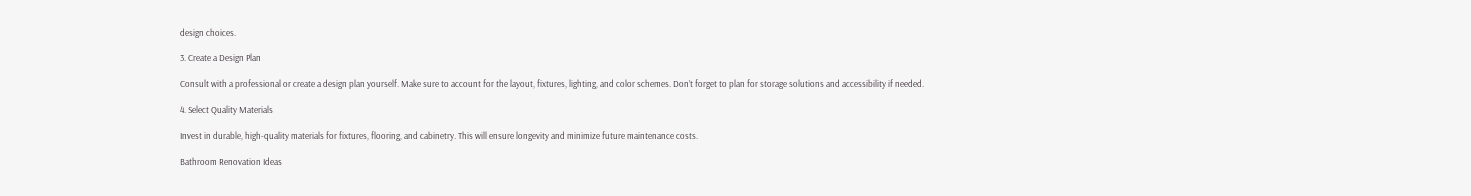design choices.

3. Create a Design Plan

Consult with a professional or create a design plan yourself. Make sure to account for the layout, fixtures, lighting, and color schemes. Don’t forget to plan for storage solutions and accessibility if needed.

4. Select Quality Materials

Invest in durable, high-quality materials for fixtures, flooring, and cabinetry. This will ensure longevity and minimize future maintenance costs.

Bathroom Renovation Ideas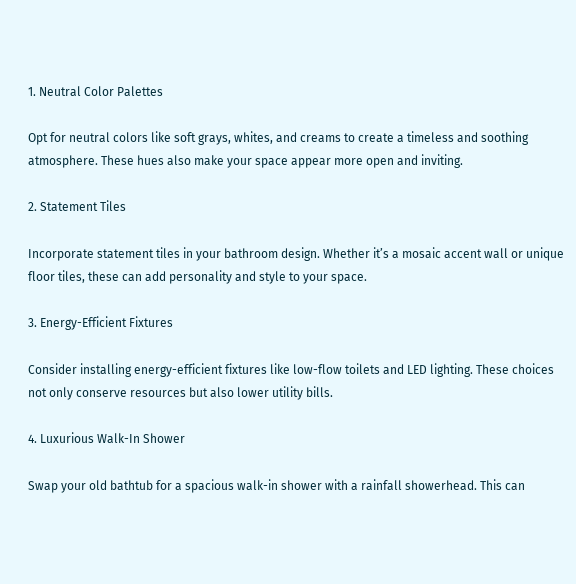1. Neutral Color Palettes

Opt for neutral colors like soft grays, whites, and creams to create a timeless and soothing atmosphere. These hues also make your space appear more open and inviting.

2. Statement Tiles

Incorporate statement tiles in your bathroom design. Whether it’s a mosaic accent wall or unique floor tiles, these can add personality and style to your space.

3. Energy-Efficient Fixtures

Consider installing energy-efficient fixtures like low-flow toilets and LED lighting. These choices not only conserve resources but also lower utility bills.

4. Luxurious Walk-In Shower

Swap your old bathtub for a spacious walk-in shower with a rainfall showerhead. This can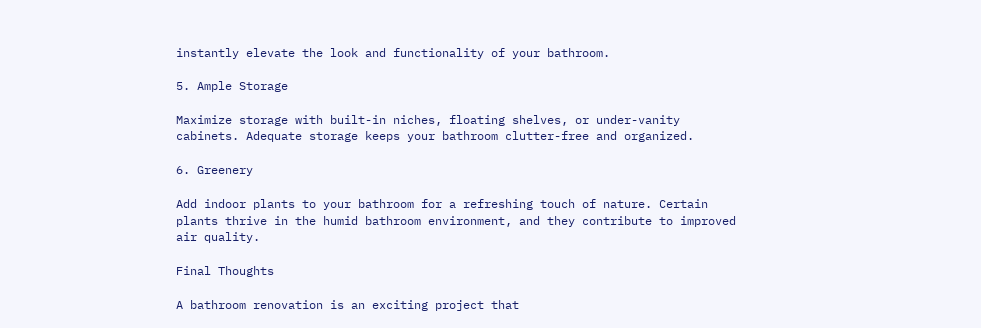instantly elevate the look and functionality of your bathroom.

5. Ample Storage

Maximize storage with built-in niches, floating shelves, or under-vanity cabinets. Adequate storage keeps your bathroom clutter-free and organized.

6. Greenery

Add indoor plants to your bathroom for a refreshing touch of nature. Certain plants thrive in the humid bathroom environment, and they contribute to improved air quality.

Final Thoughts

A bathroom renovation is an exciting project that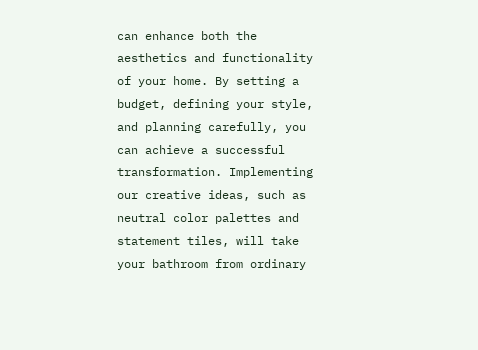can enhance both the aesthetics and functionality of your home. By setting a budget, defining your style, and planning carefully, you can achieve a successful transformation. Implementing our creative ideas, such as neutral color palettes and statement tiles, will take your bathroom from ordinary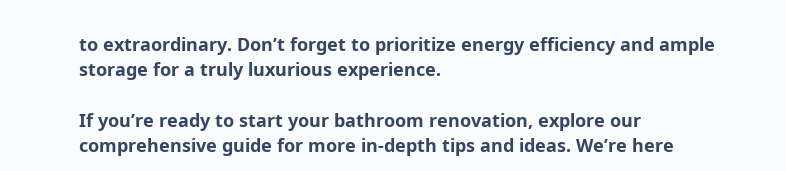to extraordinary. Don’t forget to prioritize energy efficiency and ample storage for a truly luxurious experience.

If you’re ready to start your bathroom renovation, explore our comprehensive guide for more in-depth tips and ideas. We’re here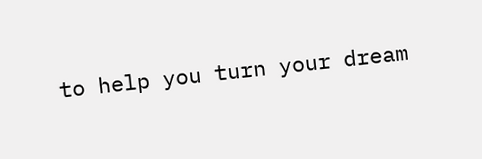to help you turn your dream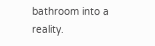bathroom into a reality.